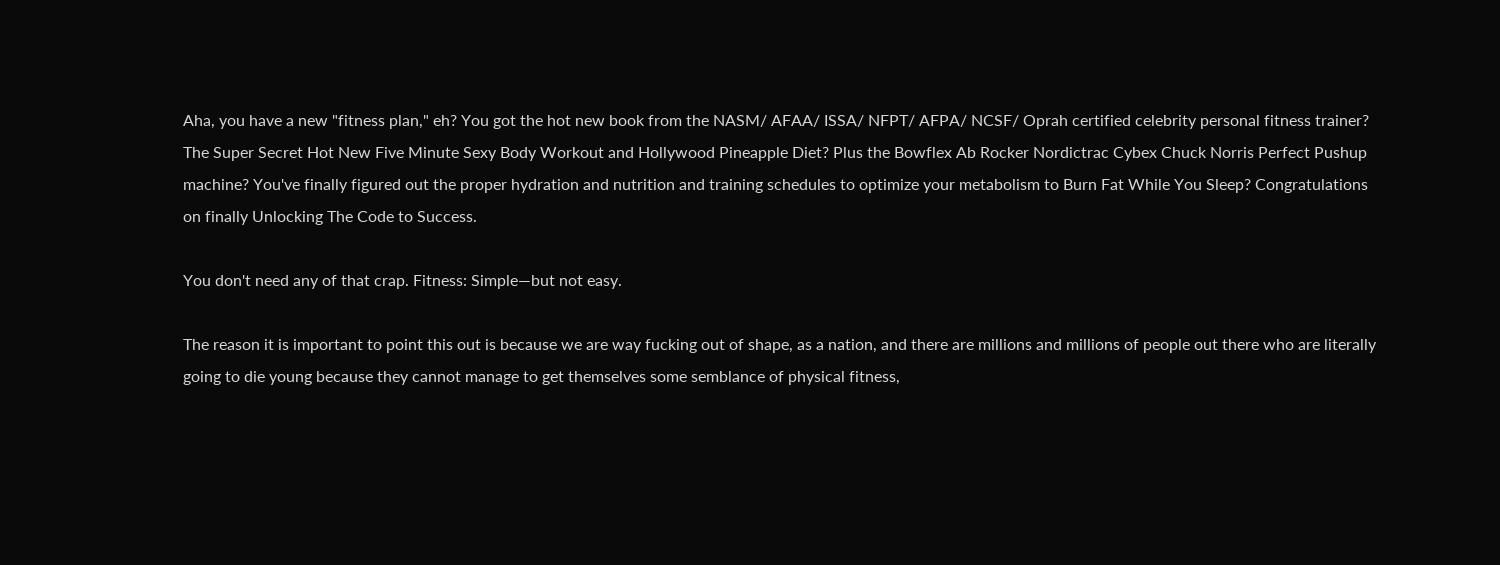Aha, you have a new "fitness plan," eh? You got the hot new book from the NASM/ AFAA/ ISSA/ NFPT/ AFPA/ NCSF/ Oprah certified celebrity personal fitness trainer? The Super Secret Hot New Five Minute Sexy Body Workout and Hollywood Pineapple Diet? Plus the Bowflex Ab Rocker Nordictrac Cybex Chuck Norris Perfect Pushup machine? You've finally figured out the proper hydration and nutrition and training schedules to optimize your metabolism to Burn Fat While You Sleep? Congratulations on finally Unlocking The Code to Success.

You don't need any of that crap. Fitness: Simple—but not easy.

The reason it is important to point this out is because we are way fucking out of shape, as a nation, and there are millions and millions of people out there who are literally going to die young because they cannot manage to get themselves some semblance of physical fitness,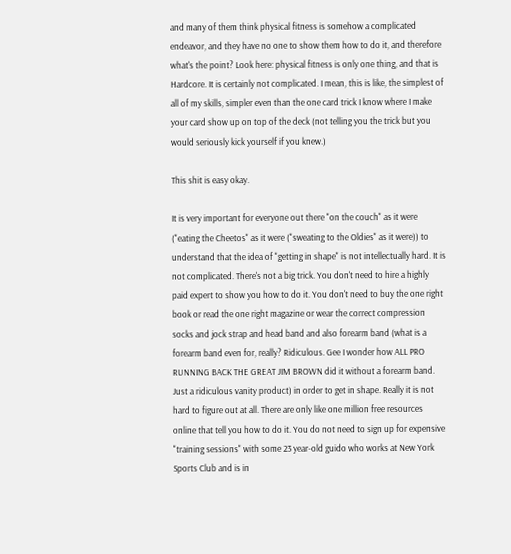and many of them think physical fitness is somehow a complicated endeavor, and they have no one to show them how to do it, and therefore what's the point? Look here: physical fitness is only one thing, and that is Hardcore. It is certainly not complicated. I mean, this is like, the simplest of all of my skills, simpler even than the one card trick I know where I make your card show up on top of the deck (not telling you the trick but you would seriously kick yourself if you knew.)

This shit is easy okay.

It is very important for everyone out there "on the couch" as it were ("eating the Cheetos" as it were ("sweating to the Oldies" as it were)) to understand that the idea of "getting in shape" is not intellectually hard. It is not complicated. There's not a big trick. You don't need to hire a highly paid expert to show you how to do it. You don't need to buy the one right book or read the one right magazine or wear the correct compression socks and jock strap and head band and also forearm band (what is a forearm band even for, really? Ridiculous. Gee I wonder how ALL PRO RUNNING BACK THE GREAT JIM BROWN did it without a forearm band. Just a ridiculous vanity product) in order to get in shape. Really it is not hard to figure out at all. There are only like one million free resources online that tell you how to do it. You do not need to sign up for expensive "training sessions" with some 23 year-old guido who works at New York Sports Club and is in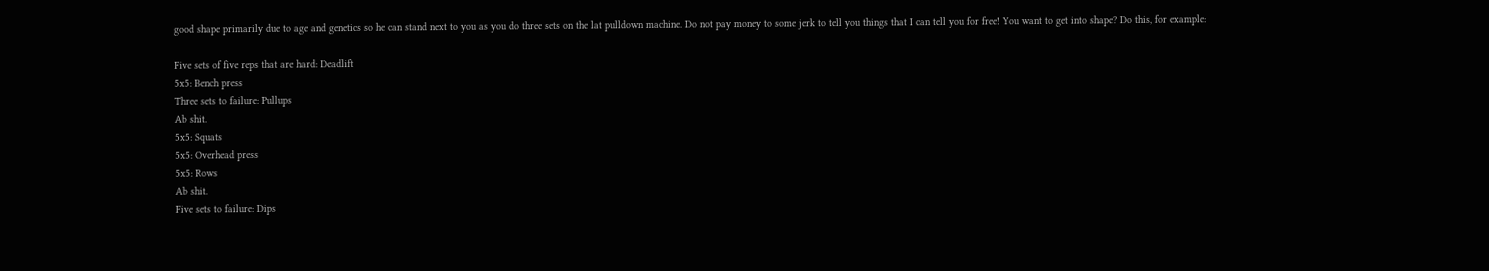good shape primarily due to age and genetics so he can stand next to you as you do three sets on the lat pulldown machine. Do not pay money to some jerk to tell you things that I can tell you for free! You want to get into shape? Do this, for example:

Five sets of five reps that are hard: Deadlift
5x5: Bench press
Three sets to failure: Pullups
Ab shit.
5x5: Squats
5x5: Overhead press
5x5: Rows
Ab shit.
Five sets to failure: Dips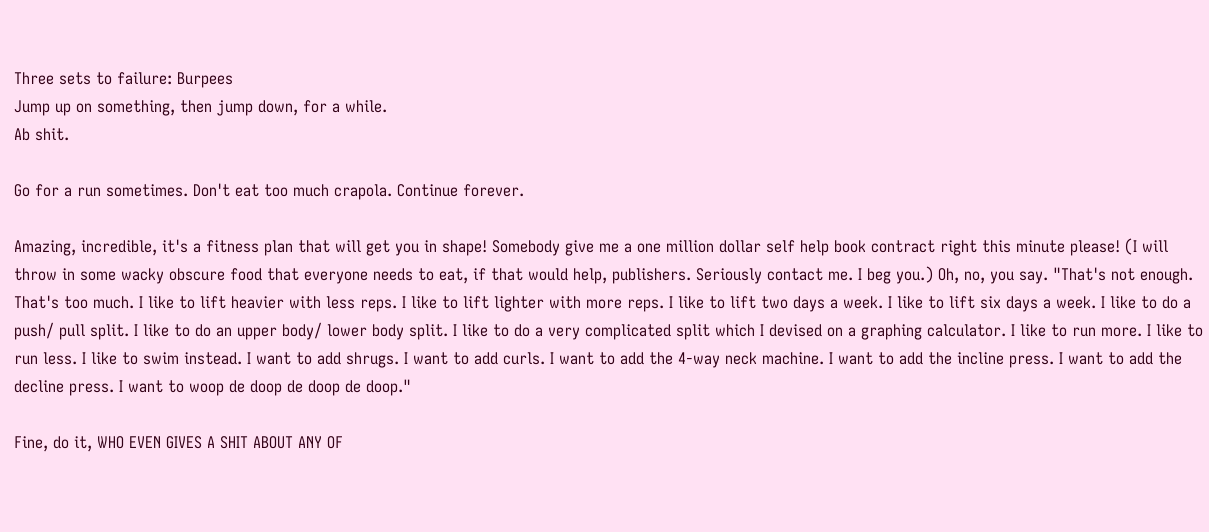Three sets to failure: Burpees
Jump up on something, then jump down, for a while.
Ab shit.

Go for a run sometimes. Don't eat too much crapola. Continue forever.

Amazing, incredible, it's a fitness plan that will get you in shape! Somebody give me a one million dollar self help book contract right this minute please! (I will throw in some wacky obscure food that everyone needs to eat, if that would help, publishers. Seriously contact me. I beg you.) Oh, no, you say. "That's not enough. That's too much. I like to lift heavier with less reps. I like to lift lighter with more reps. I like to lift two days a week. I like to lift six days a week. I like to do a push/ pull split. I like to do an upper body/ lower body split. I like to do a very complicated split which I devised on a graphing calculator. I like to run more. I like to run less. I like to swim instead. I want to add shrugs. I want to add curls. I want to add the 4-way neck machine. I want to add the incline press. I want to add the decline press. I want to woop de doop de doop de doop."

Fine, do it, WHO EVEN GIVES A SHIT ABOUT ANY OF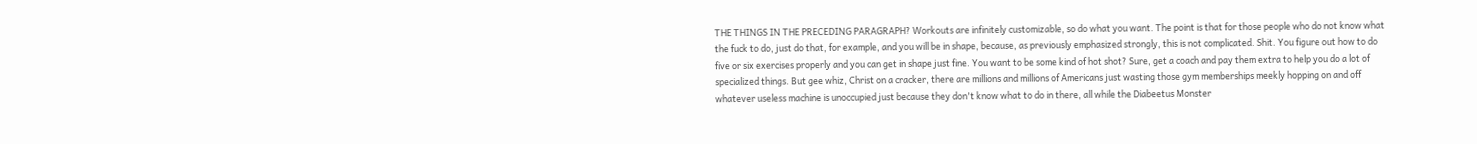THE THINGS IN THE PRECEDING PARAGRAPH? Workouts are infinitely customizable, so do what you want. The point is that for those people who do not know what the fuck to do, just do that, for example, and you will be in shape, because, as previously emphasized strongly, this is not complicated. Shit. You figure out how to do five or six exercises properly and you can get in shape just fine. You want to be some kind of hot shot? Sure, get a coach and pay them extra to help you do a lot of specialized things. But gee whiz, Christ on a cracker, there are millions and millions of Americans just wasting those gym memberships meekly hopping on and off whatever useless machine is unoccupied just because they don't know what to do in there, all while the Diabeetus Monster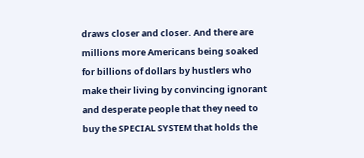draws closer and closer. And there are millions more Americans being soaked for billions of dollars by hustlers who make their living by convincing ignorant and desperate people that they need to buy the SPECIAL SYSTEM that holds the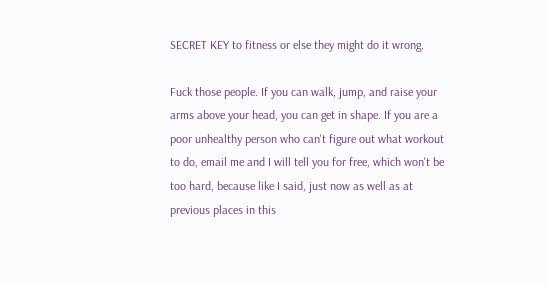SECRET KEY to fitness or else they might do it wrong.

Fuck those people. If you can walk, jump, and raise your arms above your head, you can get in shape. If you are a poor unhealthy person who can't figure out what workout to do, email me and I will tell you for free, which won't be too hard, because like I said, just now as well as at previous places in this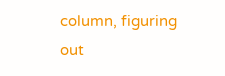column, figuring out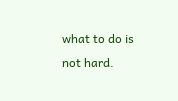what to do is not hard.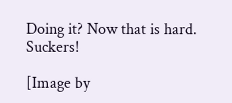Doing it? Now that is hard. Suckers!

[Image by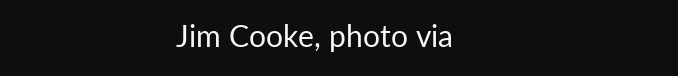Jim Cooke, photo via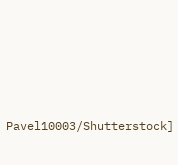Pavel10003/Shutterstock]